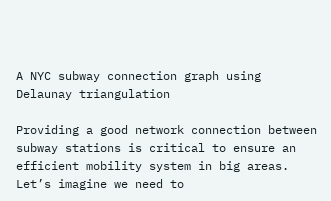A NYC subway connection graph using Delaunay triangulation

Providing a good network connection between subway stations is critical to ensure an efficient mobility system in big areas. Let’s imagine we need to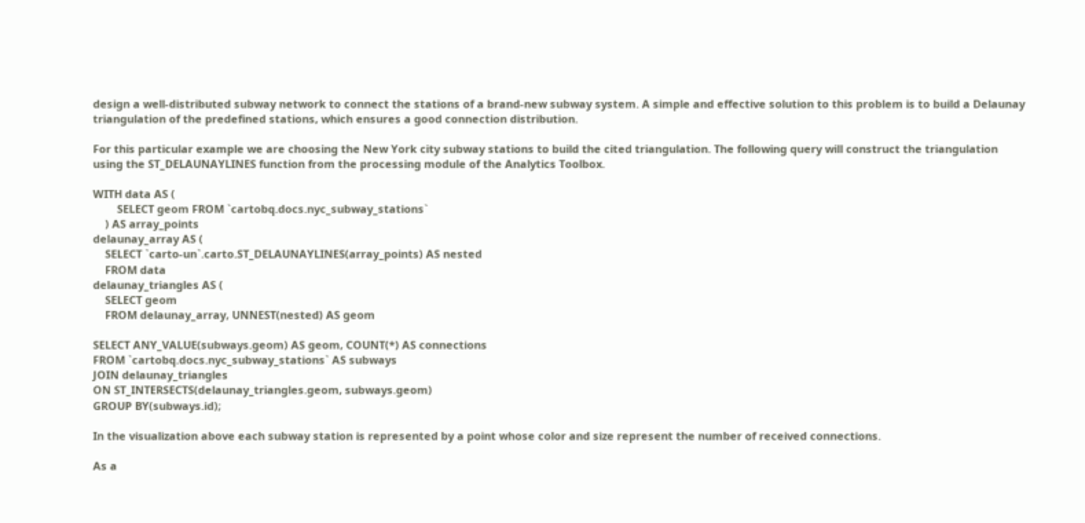design a well-distributed subway network to connect the stations of a brand-new subway system. A simple and effective solution to this problem is to build a Delaunay triangulation of the predefined stations, which ensures a good connection distribution.

For this particular example we are choosing the New York city subway stations to build the cited triangulation. The following query will construct the triangulation using the ST_DELAUNAYLINES function from the processing module of the Analytics Toolbox.

WITH data AS (
        SELECT geom FROM `cartobq.docs.nyc_subway_stations`
    ) AS array_points
delaunay_array AS (
    SELECT `carto-un`.carto.ST_DELAUNAYLINES(array_points) AS nested
    FROM data
delaunay_triangles AS (
    SELECT geom
    FROM delaunay_array, UNNEST(nested) AS geom

SELECT ANY_VALUE(subways.geom) AS geom, COUNT(*) AS connections
FROM `cartobq.docs.nyc_subway_stations` AS subways
JOIN delaunay_triangles
ON ST_INTERSECTS(delaunay_triangles.geom, subways.geom)
GROUP BY(subways.id);

In the visualization above each subway station is represented by a point whose color and size represent the number of received connections.

As a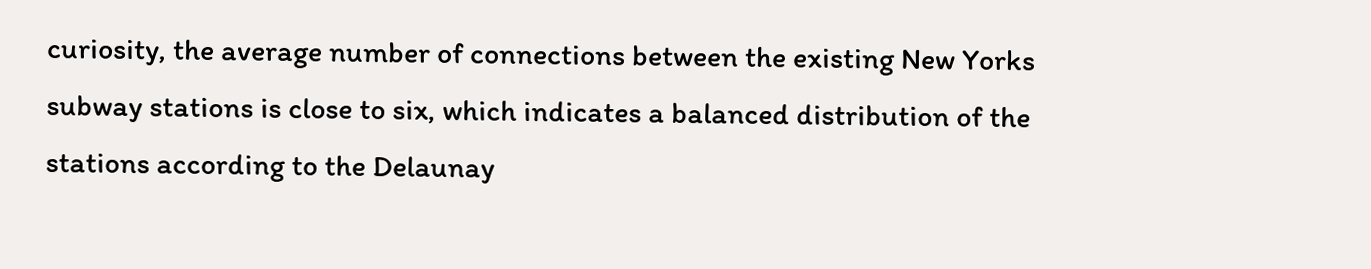curiosity, the average number of connections between the existing New Yorks subway stations is close to six, which indicates a balanced distribution of the stations according to the Delaunay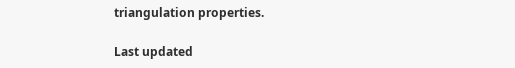triangulation properties.

Last updated